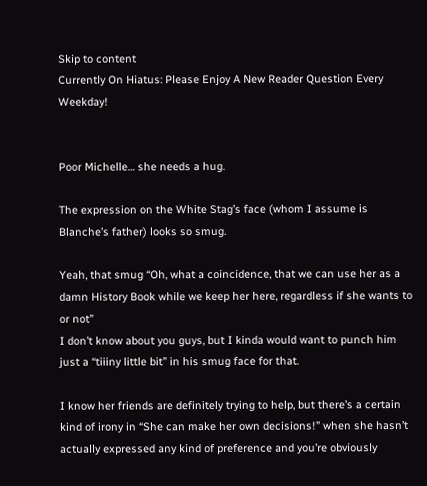Skip to content
Currently On Hiatus: Please Enjoy A New Reader Question Every Weekday!


Poor Michelle… she needs a hug.

The expression on the White Stag’s face (whom I assume is Blanche’s father) looks so smug.

Yeah, that smug “Oh, what a coincidence, that we can use her as a damn History Book while we keep her here, regardless if she wants to or not”
I don’t know about you guys, but I kinda would want to punch him just a “tiiiny little bit” in his smug face for that.

I know her friends are definitely trying to help, but there’s a certain kind of irony in “She can make her own decisions!” when she hasn’t actually expressed any kind of preference and you’re obviously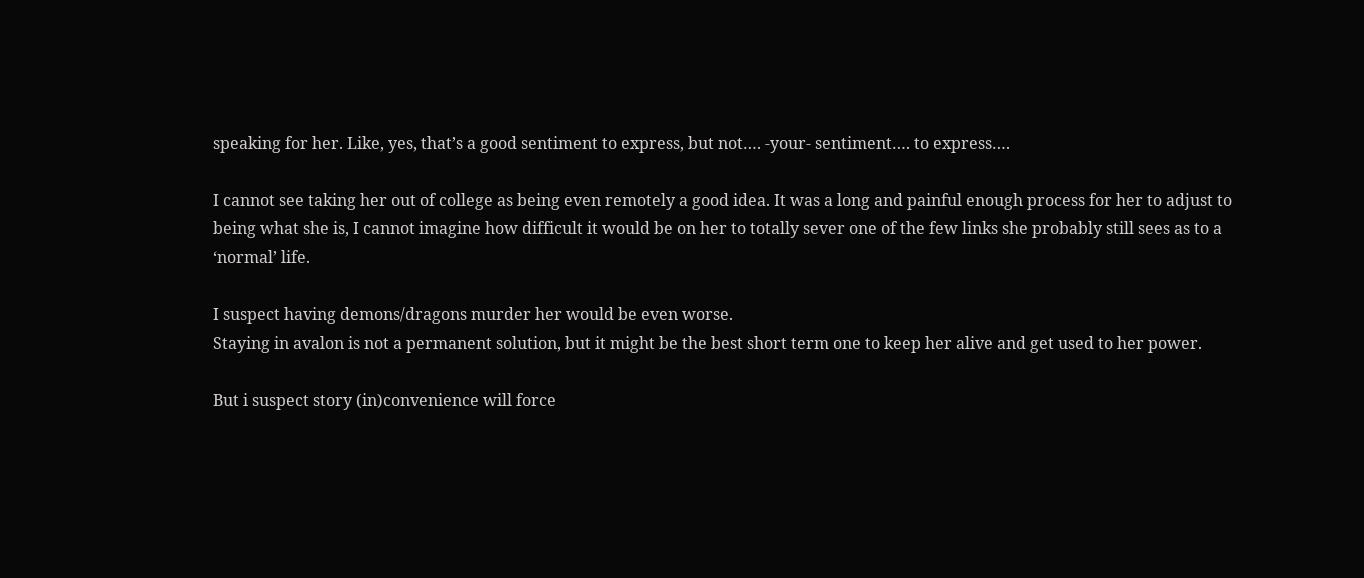speaking for her. Like, yes, that’s a good sentiment to express, but not…. -your- sentiment…. to express….

I cannot see taking her out of college as being even remotely a good idea. It was a long and painful enough process for her to adjust to being what she is, I cannot imagine how difficult it would be on her to totally sever one of the few links she probably still sees as to a ‘normal’ life.

I suspect having demons/dragons murder her would be even worse.
Staying in avalon is not a permanent solution, but it might be the best short term one to keep her alive and get used to her power.

But i suspect story (in)convenience will force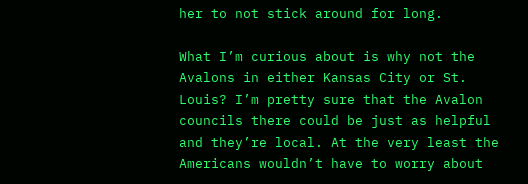her to not stick around for long.

What I’m curious about is why not the Avalons in either Kansas City or St. Louis? I’m pretty sure that the Avalon councils there could be just as helpful and they’re local. At the very least the Americans wouldn’t have to worry about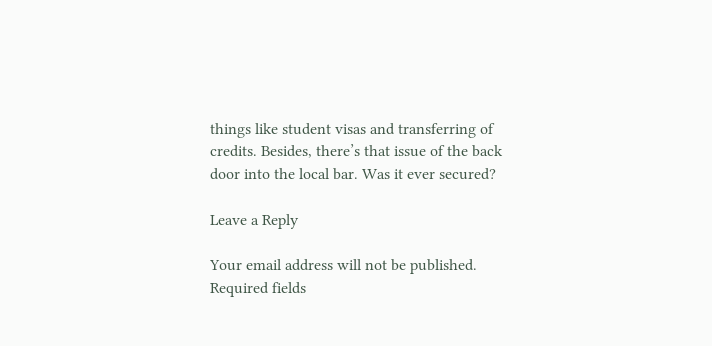things like student visas and transferring of credits. Besides, there’s that issue of the back door into the local bar. Was it ever secured?

Leave a Reply

Your email address will not be published. Required fields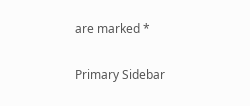are marked *

Primary Sidebar